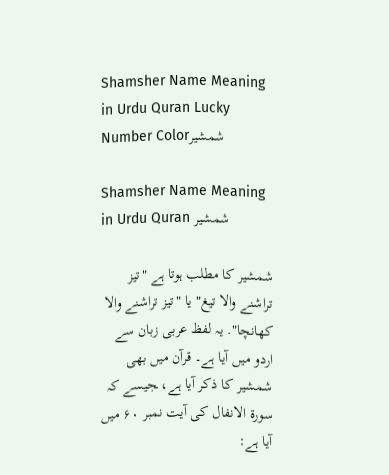Shamsher Name Meaning in Urdu Quran Lucky Number Colorشمشیر

Shamsher Name Meaning in Urdu Quran شمشیر

شمشیر کا مطلب ہوتا ہے "تیز تراشنے والا تیغ" یا "تیز تراشنے والا کھانچا". یہ لفظ عربی زبان سے اردو میں آیا ہے۔ ‌قرآن میں بھی شمشیر کا ذکر آیا ہے، ‍جیسے کہ سورۃ الانفال کی آیت نمبر ۶۰ میں آیا ہے: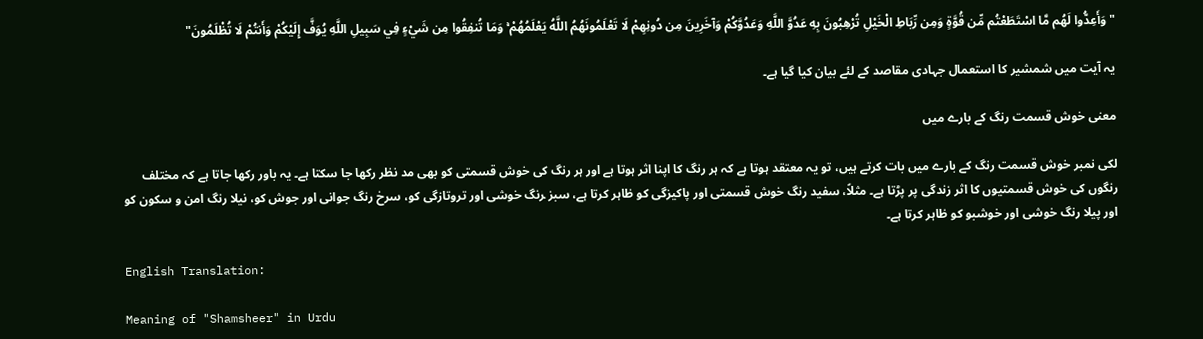"وَأَعِدُّوا لَهُم مَّا اسْتَطَعْتُم مِّن قُوَّةٍ وَمِن رِّبَاطِ الْخَيْلِ تُرْهِبُونَ بِهِ عَدُوَّ اللَّهِ وَعَدُوَّكُمْ وَآخَرِينَ مِن دُونِهِمْ لَا تَعْلَمُونَهُمُ اللَّهُ يَعْلَمُهُمْ ۚ وَمَا تُنفِقُوا مِن شَيْءٍ فِي سَبِيلِ اللَّهِ يُوَفَّ إِلَيْكُمْ وَأَنتُمْ لَا تُظْلَمُونَ"

یہ آیت میں شمشیر کا استعمال جہادی مقاصد کے لئے بیان‌ کیا گیا ہے۔

معنی خوش قسمت رنگ کے بارے میں

لکی نمبر خوش قسمت رنگ کے بارے میں بات کرتے ہیں، تو یہ معتقد ہوتا ہے کہ ہر رنگ کا اپنا اثر ہوتا ہے اور ہر رنگ کی خوش قسمتی کو بھی مد نظر رکھا جا سکتا ہے۔ یہ باور رکھا‌ جاتا ہے کہ مختلف رنگوں کی خوش قسمتیوں کا اثر زندگی پر پڑتا ہے۔ مثلاً، سفید رنگ خوش قسمتی اور پاکیزگی کو ظاہر کرتا ہے، سبز ‍رنگ خوشی اور تروتازگی کو،‍ سرخ رنگ جوانی اور جوش کو، نیلا رنگ امن و سکون کو اور پیلا رنگ خوشی اور‌ خوشبو کو ظاہر کرتا ہے۔

English Translation:

Meaning of "Shamsheer" in Urdu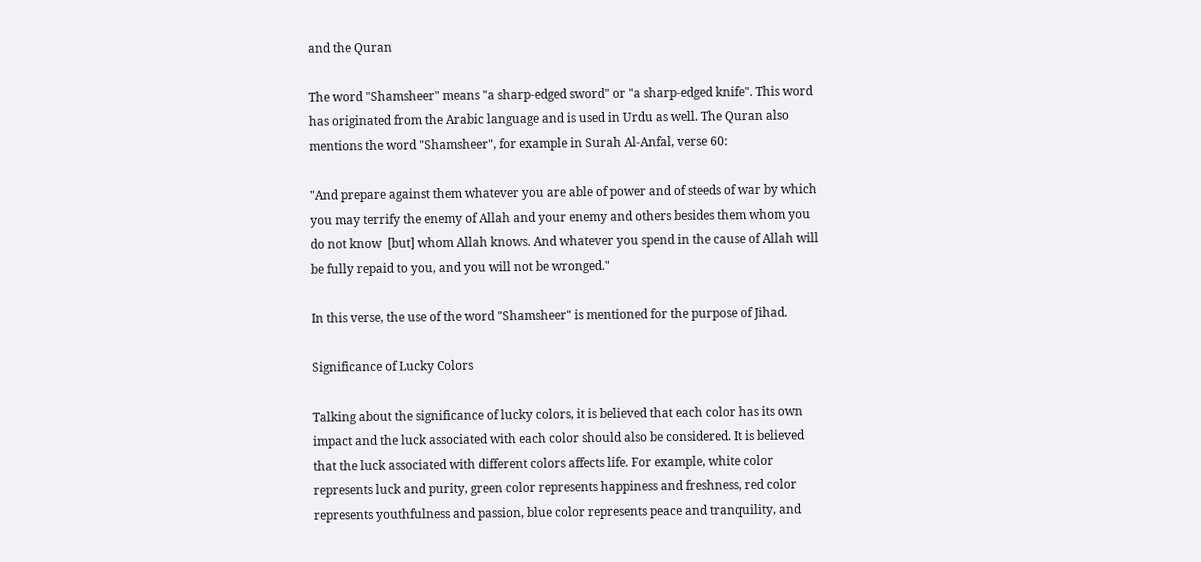and the Quran

The word "Shamsheer" means "a sharp-edged sword" or "a sharp-edged knife". This word has originated from the Arabic language and is used in Urdu as well. The Quran also mentions the word "Shamsheer", for example in Surah Al-Anfal, verse 60:

"And prepare against them whatever you are able of power and of steeds of war by which you may terrify the enemy of Allah and your enemy and others besides them whom you do not know  [but] whom Allah knows. And whatever you spend in the cause of Allah will be fully repaid to you, and you will not be wronged."

In this verse, the use of the word "Shamsheer" is mentioned for the purpose of Jihad.

Significance of Lucky Colors

Talking about the significance of lucky colors, it is believed that each color has its own impact and the luck associated with each color should also be considered. It is believed that the luck associated with different colors affects life. For example, white color represents luck and purity, green color represents happiness and freshness, red color represents youthfulness and passion, blue color represents peace and tranquility, and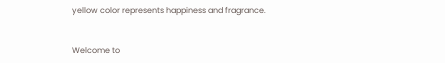yellow color represents happiness and fragrance.


Welcome to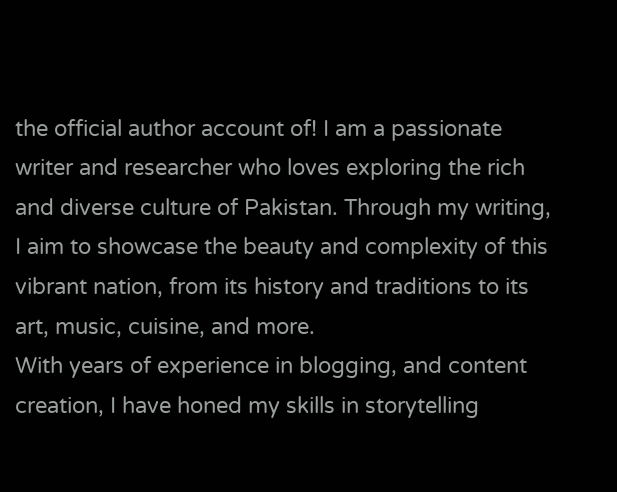the official author account of! I am a passionate writer and researcher who loves exploring the rich and diverse culture of Pakistan. Through my writing, I aim to showcase the beauty and complexity of this vibrant nation, from its history and traditions to its art, music, cuisine, and more.
With years of experience in blogging, and content creation, I have honed my skills in storytelling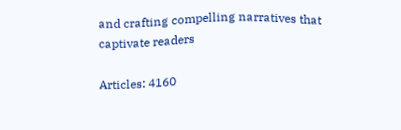and crafting compelling narratives that captivate readers

Articles: 4160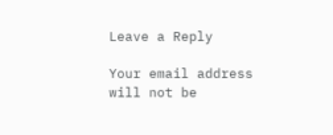Leave a Reply

Your email address will not be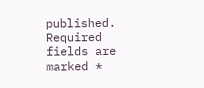published. Required fields are marked *